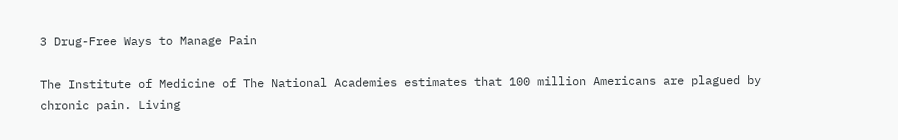3 Drug-Free Ways to Manage Pain

The Institute of Medicine of The National Academies estimates that 100 million Americans are plagued by chronic pain. Living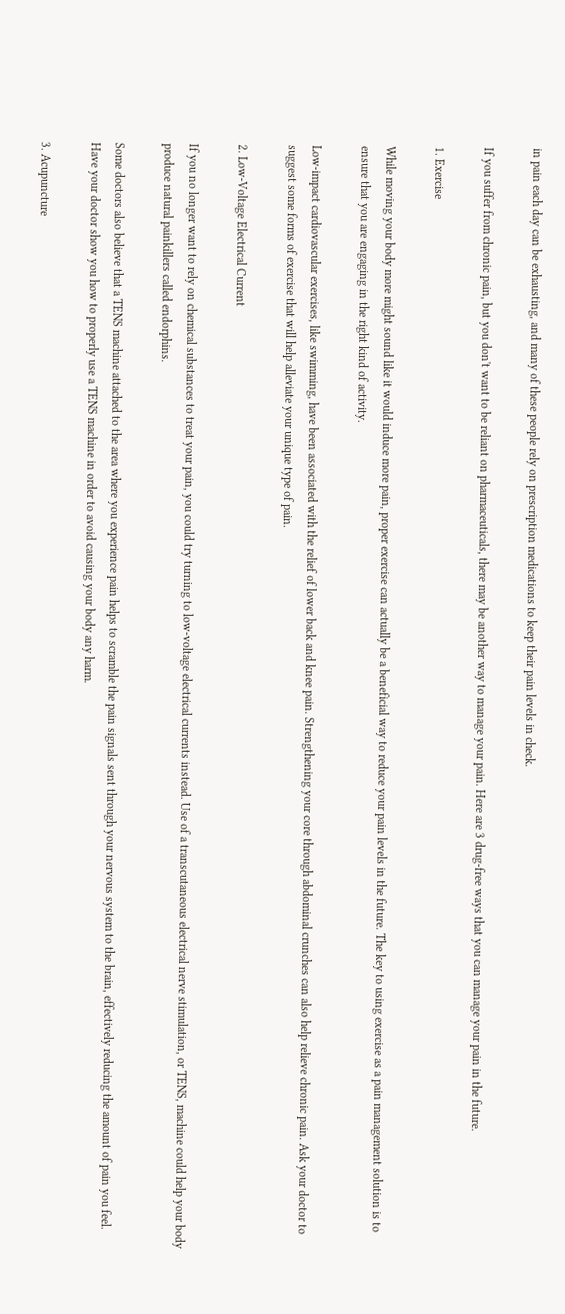in pain each day can be exhausting, and many of these people rely on prescription medications to keep their pain levels in check.

If you suffer from chronic pain, but you don't want to be reliant on pharmaceuticals, there may be another way to manage your pain. Here are 3 drug-free ways that you can manage your pain in the future.

1. Exercise

While moving your body more might sound like it would induce more pain, proper exercise can actually be a beneficial way to reduce your pain levels in the future. The key to using exercise as a pain management solution is to ensure that you are engaging in the right kind of activity.

Low-impact cardiovascular exercises, like swimming, have been associated with the relief of lower back and knee pain. Strengthening your core through abdominal crunches can also help relieve chronic pain. Ask your doctor to suggest some forms of exercise that will help alleviate your unique type of pain.

2. Low-Voltage Electrical Current

If you no longer want to rely on chemical substances to treat your pain, you could try turning to low-voltage electrical currents instead. Use of a transcutaneous electrical nerve stimulation, or TENS, machine could help your body produce natural painkillers called endorphins.

Some doctors also believe that a TENS machine attached to the area where you experience pain helps to scramble the pain signals sent through your nervous system to the brain, effectively reducing the amount of pain you feel. Have your doctor show you how to properly use a TENS machine in order to avoid causing your body any harm.

3. Acupuncture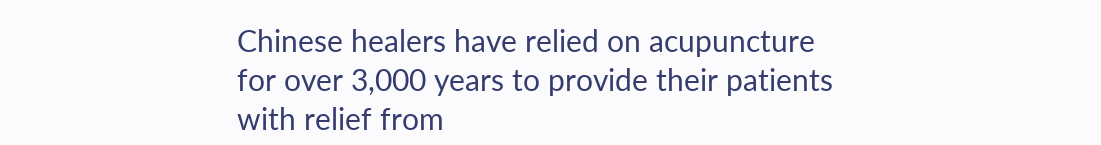Chinese healers have relied on acupuncture for over 3,000 years to provide their patients with relief from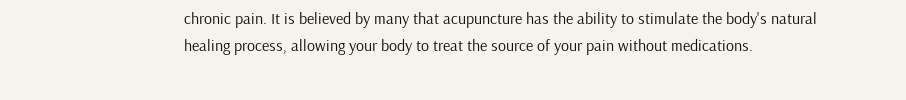chronic pain. It is believed by many that acupuncture has the ability to stimulate the body's natural healing process, allowing your body to treat the source of your pain without medications.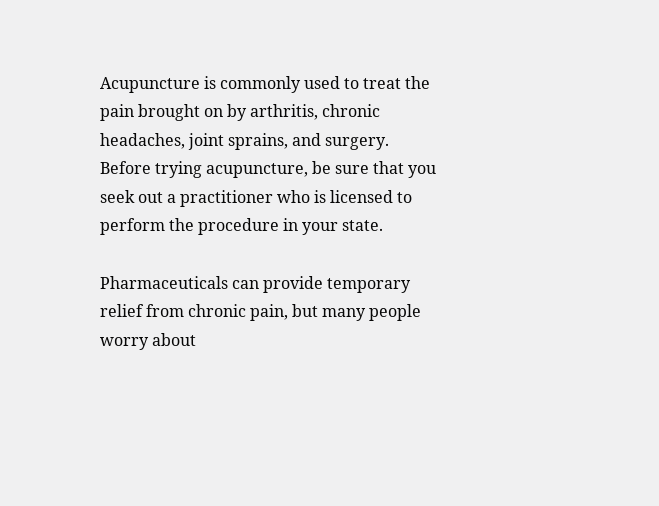Acupuncture is commonly used to treat the pain brought on by arthritis, chronic headaches, joint sprains, and surgery. Before trying acupuncture, be sure that you seek out a practitioner who is licensed to perform the procedure in your state.

Pharmaceuticals can provide temporary relief from chronic pain, but many people worry about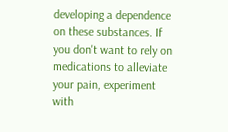developing a dependence on these substances. If you don't want to rely on medications to alleviate your pain, experiment with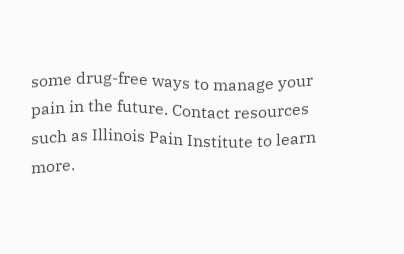some drug-free ways to manage your pain in the future. Contact resources such as Illinois Pain Institute to learn more.